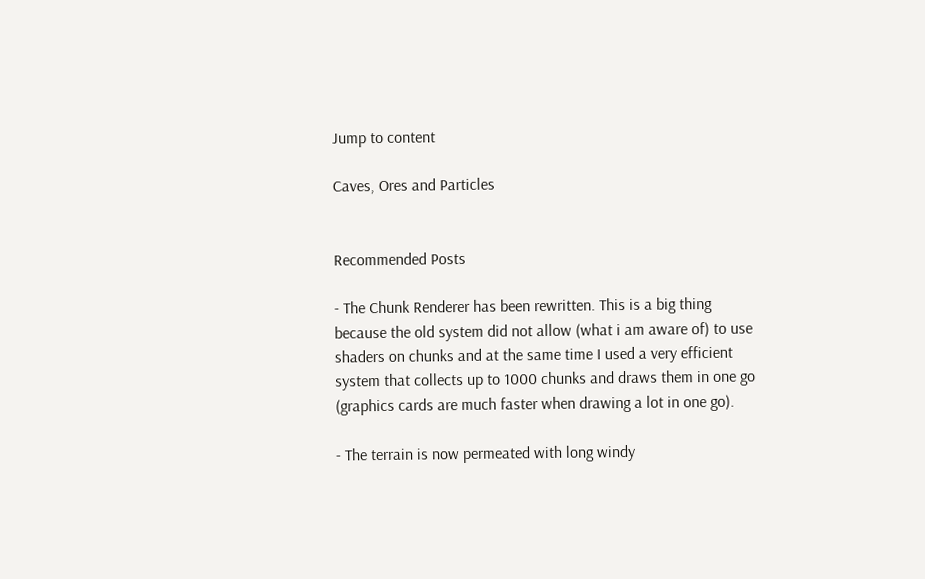Jump to content

Caves, Ores and Particles


Recommended Posts

- The Chunk Renderer has been rewritten. This is a big thing because the old system did not allow (what i am aware of) to use shaders on chunks and at the same time I used a very efficient system that collects up to 1000 chunks and draws them in one go (graphics cards are much faster when drawing a lot in one go).

- The terrain is now permeated with long windy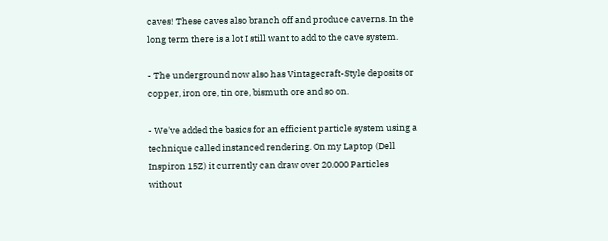caves! These caves also branch off and produce caverns. In the long term there is a lot I still want to add to the cave system.

- The underground now also has Vintagecraft-Style deposits or copper, iron ore, tin ore, bismuth ore and so on.

- We've added the basics for an efficient particle system using a technique called instanced rendering. On my Laptop (Dell Inspiron 15Z) it currently can draw over 20.000 Particles without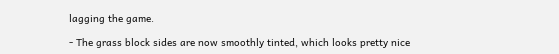lagging the game.

- The grass block sides are now smoothly tinted, which looks pretty nice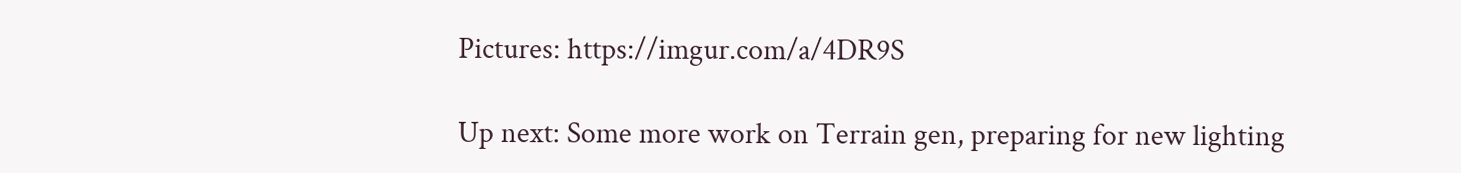Pictures: https://imgur.com/a/4DR9S

Up next: Some more work on Terrain gen, preparing for new lighting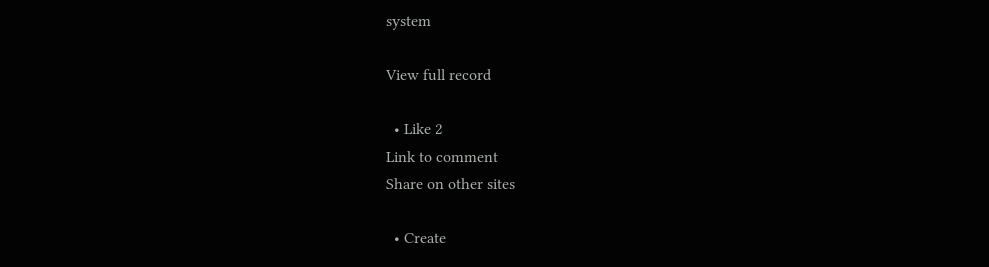system

View full record

  • Like 2
Link to comment
Share on other sites

  • Create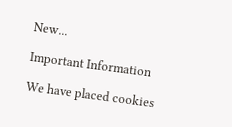New...

Important Information

We have placed cookies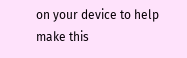on your device to help make this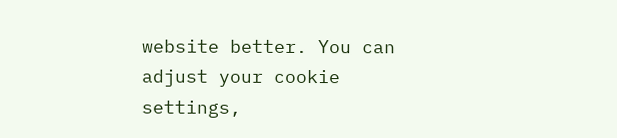website better. You can adjust your cookie settings,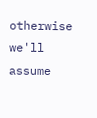otherwise we'll assume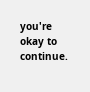you're okay to continue.